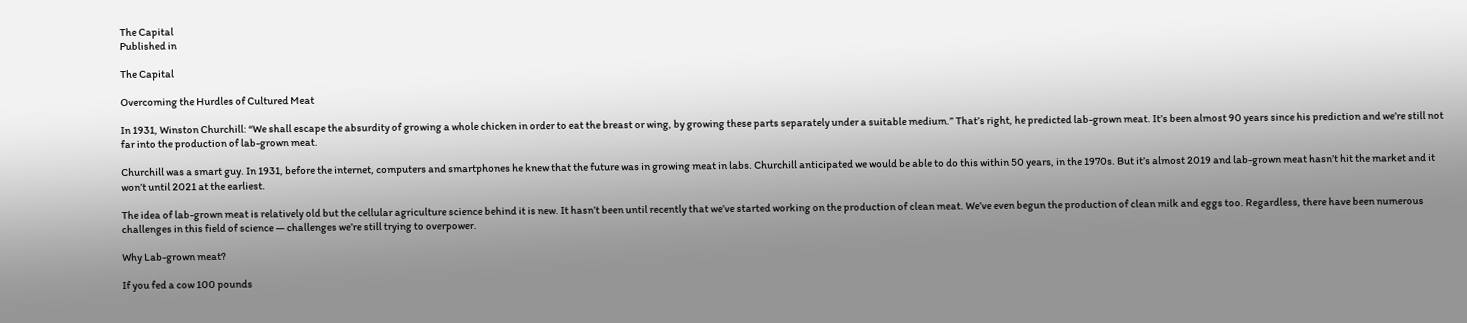The Capital
Published in

The Capital

Overcoming the Hurdles of Cultured Meat

In 1931, Winston Churchill: “We shall escape the absurdity of growing a whole chicken in order to eat the breast or wing, by growing these parts separately under a suitable medium.” That’s right, he predicted lab-grown meat. It’s been almost 90 years since his prediction and we’re still not far into the production of lab-grown meat.

Churchill was a smart guy. In 1931, before the internet, computers and smartphones he knew that the future was in growing meat in labs. Churchill anticipated we would be able to do this within 50 years, in the 1970s. But it’s almost 2019 and lab-grown meat hasn’t hit the market and it won’t until 2021 at the earliest.

The idea of lab-grown meat is relatively old but the cellular agriculture science behind it is new. It hasn’t been until recently that we’ve started working on the production of clean meat. We’ve even begun the production of clean milk and eggs too. Regardless, there have been numerous challenges in this field of science — challenges we’re still trying to overpower.

Why Lab-grown meat?

If you fed a cow 100 pounds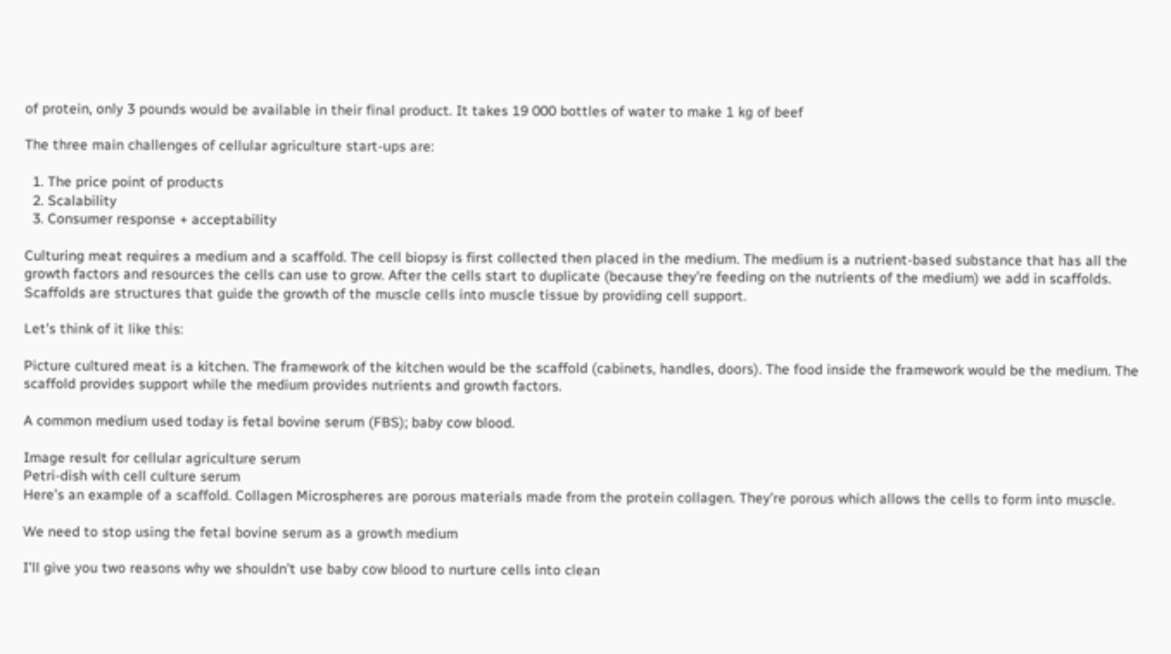of protein, only 3 pounds would be available in their final product. It takes 19 000 bottles of water to make 1 kg of beef

The three main challenges of cellular agriculture start-ups are:

  1. The price point of products
  2. Scalability
  3. Consumer response + acceptability

Culturing meat requires a medium and a scaffold. The cell biopsy is first collected then placed in the medium. The medium is a nutrient-based substance that has all the growth factors and resources the cells can use to grow. After the cells start to duplicate (because they’re feeding on the nutrients of the medium) we add in scaffolds. Scaffolds are structures that guide the growth of the muscle cells into muscle tissue by providing cell support.

Let's think of it like this:

Picture cultured meat is a kitchen. The framework of the kitchen would be the scaffold (cabinets, handles, doors). The food inside the framework would be the medium. The scaffold provides support while the medium provides nutrients and growth factors.

A common medium used today is fetal bovine serum (FBS); baby cow blood.

Image result for cellular agriculture serum
Petri-dish with cell culture serum
Here’s an example of a scaffold. Collagen Microspheres are porous materials made from the protein collagen. They’re porous which allows the cells to form into muscle.

We need to stop using the fetal bovine serum as a growth medium

I’ll give you two reasons why we shouldn’t use baby cow blood to nurture cells into clean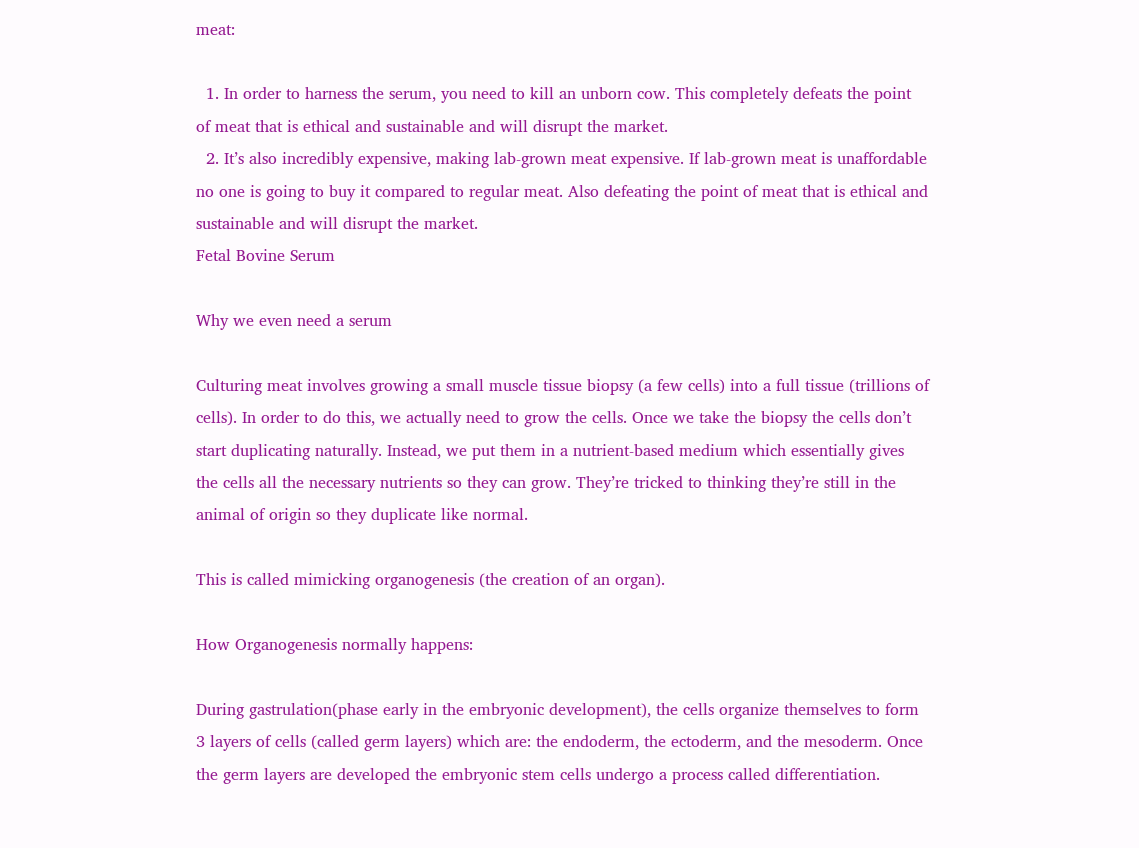meat:

  1. In order to harness the serum, you need to kill an unborn cow. This completely defeats the point of meat that is ethical and sustainable and will disrupt the market.
  2. It’s also incredibly expensive, making lab-grown meat expensive. If lab-grown meat is unaffordable no one is going to buy it compared to regular meat. Also defeating the point of meat that is ethical and sustainable and will disrupt the market.
Fetal Bovine Serum

Why we even need a serum

Culturing meat involves growing a small muscle tissue biopsy (a few cells) into a full tissue (trillions of cells). In order to do this, we actually need to grow the cells. Once we take the biopsy the cells don’t start duplicating naturally. Instead, we put them in a nutrient-based medium which essentially gives the cells all the necessary nutrients so they can grow. They’re tricked to thinking they’re still in the animal of origin so they duplicate like normal.

This is called mimicking organogenesis (the creation of an organ).

How Organogenesis normally happens:

During gastrulation(phase early in the embryonic development), the cells organize themselves to form 3 layers of cells (called germ layers) which are: the endoderm, the ectoderm, and the mesoderm. Once the germ layers are developed the embryonic stem cells undergo a process called differentiation.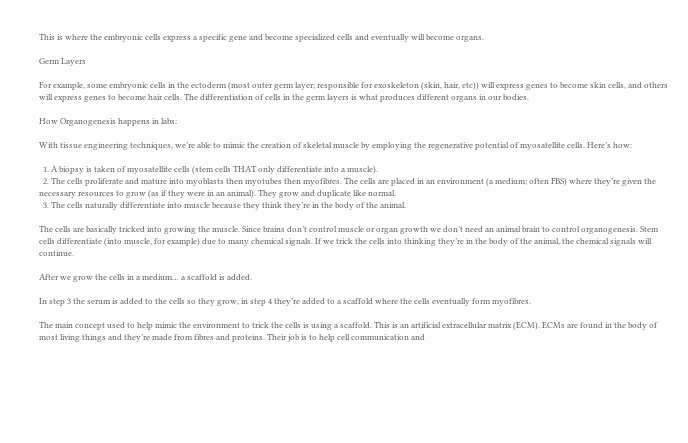This is where the embryonic cells express a specific gene and become specialized cells and eventually will become organs.

Germ Layers

For example, some embryonic cells in the ectoderm (most outer germ layer; responsible for exoskeleton (skin, hair, etc)) will express genes to become skin cells, and others will express genes to become hair cells. The differentiation of cells in the germ layers is what produces different organs in our bodies.

How Organogenesis happens in labs:

With tissue engineering techniques, we’re able to mimic the creation of skeletal muscle by employing the regenerative potential of myosatellite cells. Here’s how:

  1. A biopsy is taken of myosatellite cells (stem cells THAT only differentiate into a muscle).
  2. The cells proliferate and mature into myoblasts then myotubes then myofibres. The cells are placed in an environment (a medium; often FBS) where they’re given the necessary resources to grow (as if they were in an animal). They grow and duplicate like normal.
  3. The cells naturally differentiate into muscle because they think they’re in the body of the animal.

The cells are basically tricked into growing the muscle. Since brains don’t control muscle or organ growth we don’t need an animal brain to control organogenesis. Stem cells differentiate (into muscle, for example) due to many chemical signals. If we trick the cells into thinking they’re in the body of the animal, the chemical signals will continue.

After we grow the cells in a medium… a scaffold is added.

In step 3 the serum is added to the cells so they grow, in step 4 they’re added to a scaffold where the cells eventually form myofibres.

The main concept used to help mimic the environment to trick the cells is using a scaffold. This is an artificial extracellular matrix (ECM). ECMs are found in the body of most living things and they’re made from fibres and proteins. Their job is to help cell communication and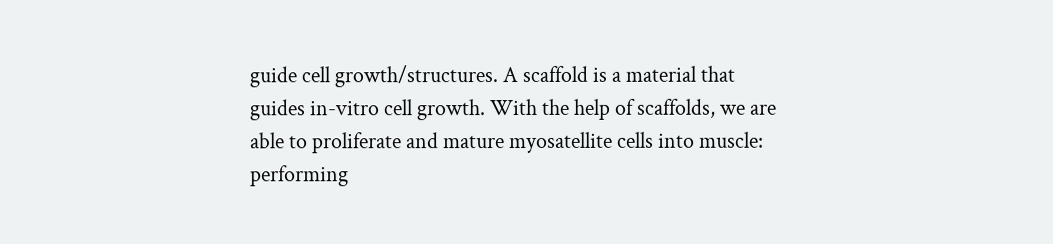guide cell growth/structures. A scaffold is a material that guides in-vitro cell growth. With the help of scaffolds, we are able to proliferate and mature myosatellite cells into muscle: performing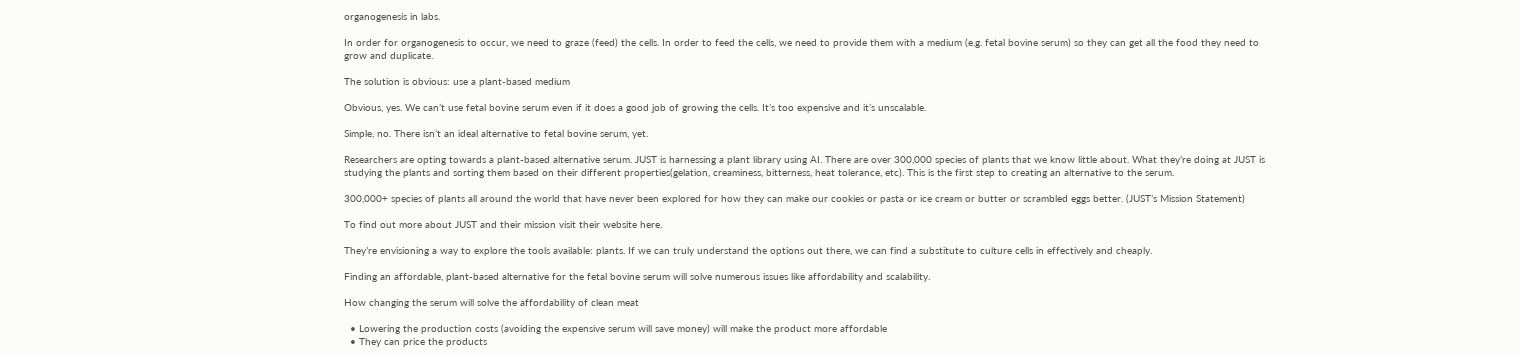organogenesis in labs.

In order for organogenesis to occur, we need to graze (feed) the cells. In order to feed the cells, we need to provide them with a medium (e.g. fetal bovine serum) so they can get all the food they need to grow and duplicate.

The solution is obvious: use a plant-based medium

Obvious, yes. We can’t use fetal bovine serum even if it does a good job of growing the cells. It’s too expensive and it’s unscalable.

Simple, no. There isn’t an ideal alternative to fetal bovine serum, yet.

Researchers are opting towards a plant-based alternative serum. JUST is harnessing a plant library using AI. There are over 300,000 species of plants that we know little about. What they’re doing at JUST is studying the plants and sorting them based on their different properties(gelation, creaminess, bitterness, heat tolerance, etc). This is the first step to creating an alternative to the serum.

300,000+ species of plants all around the world that have never been explored for how they can make our cookies or pasta or ice cream or butter or scrambled eggs better. (JUST’s Mission Statement)

To find out more about JUST and their mission visit their website here.

They’re envisioning a way to explore the tools available: plants. If we can truly understand the options out there, we can find a substitute to culture cells in effectively and cheaply.

Finding an affordable, plant-based alternative for the fetal bovine serum will solve numerous issues like affordability and scalability.

How changing the serum will solve the affordability of clean meat

  • Lowering the production costs (avoiding the expensive serum will save money) will make the product more affordable
  • They can price the products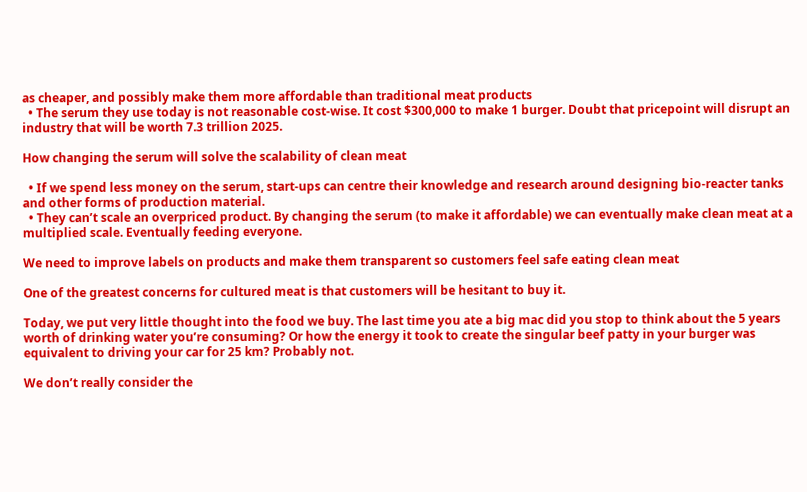as cheaper, and possibly make them more affordable than traditional meat products
  • The serum they use today is not reasonable cost-wise. It cost $300,000 to make 1 burger. Doubt that pricepoint will disrupt an industry that will be worth 7.3 trillion 2025.

How changing the serum will solve the scalability of clean meat

  • If we spend less money on the serum, start-ups can centre their knowledge and research around designing bio-reacter tanks and other forms of production material.
  • They can’t scale an overpriced product. By changing the serum (to make it affordable) we can eventually make clean meat at a multiplied scale. Eventually feeding everyone.

We need to improve labels on products and make them transparent so customers feel safe eating clean meat

One of the greatest concerns for cultured meat is that customers will be hesitant to buy it.

Today, we put very little thought into the food we buy. The last time you ate a big mac did you stop to think about the 5 years worth of drinking water you’re consuming? Or how the energy it took to create the singular beef patty in your burger was equivalent to driving your car for 25 km? Probably not.

We don’t really consider the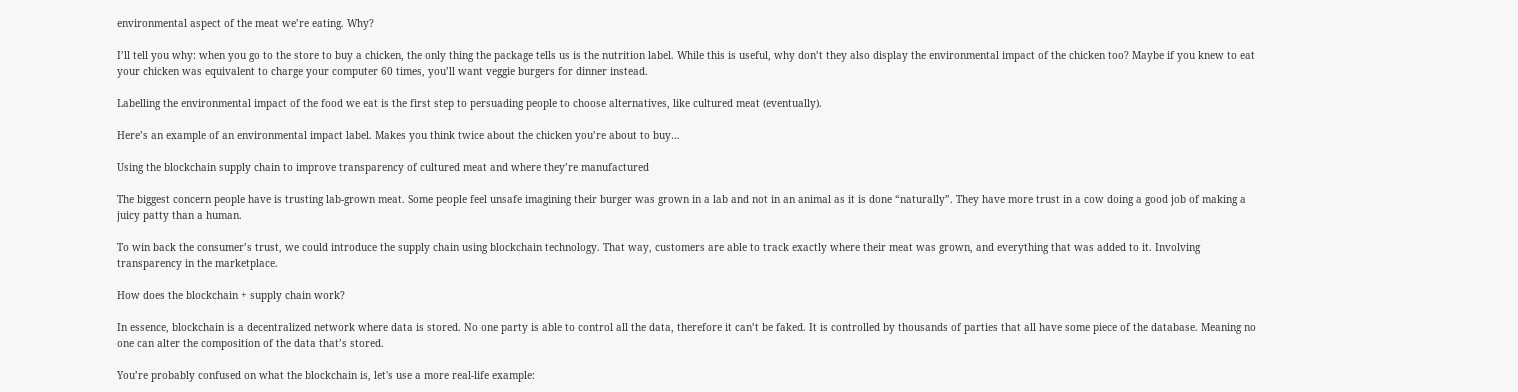environmental aspect of the meat we’re eating. Why?

I’ll tell you why: when you go to the store to buy a chicken, the only thing the package tells us is the nutrition label. While this is useful, why don’t they also display the environmental impact of the chicken too? Maybe if you knew to eat your chicken was equivalent to charge your computer 60 times, you’ll want veggie burgers for dinner instead.

Labelling the environmental impact of the food we eat is the first step to persuading people to choose alternatives, like cultured meat (eventually).

Here’s an example of an environmental impact label. Makes you think twice about the chicken you’re about to buy…

Using the blockchain supply chain to improve transparency of cultured meat and where they’re manufactured

The biggest concern people have is trusting lab-grown meat. Some people feel unsafe imagining their burger was grown in a lab and not in an animal as it is done “naturally”. They have more trust in a cow doing a good job of making a juicy patty than a human.

To win back the consumer’s trust, we could introduce the supply chain using blockchain technology. That way, customers are able to track exactly where their meat was grown, and everything that was added to it. Involving transparency in the marketplace.

How does the blockchain + supply chain work?

In essence, blockchain is a decentralized network where data is stored. No one party is able to control all the data, therefore it can’t be faked. It is controlled by thousands of parties that all have some piece of the database. Meaning no one can alter the composition of the data that’s stored.

You’re probably confused on what the blockchain is, let's use a more real-life example: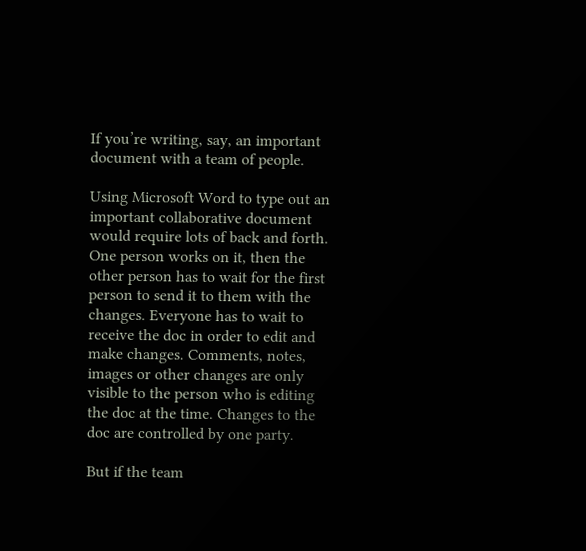If you’re writing, say, an important document with a team of people.

Using Microsoft Word to type out an important collaborative document would require lots of back and forth. One person works on it, then the other person has to wait for the first person to send it to them with the changes. Everyone has to wait to receive the doc in order to edit and make changes. Comments, notes, images or other changes are only visible to the person who is editing the doc at the time. Changes to the doc are controlled by one party.

But if the team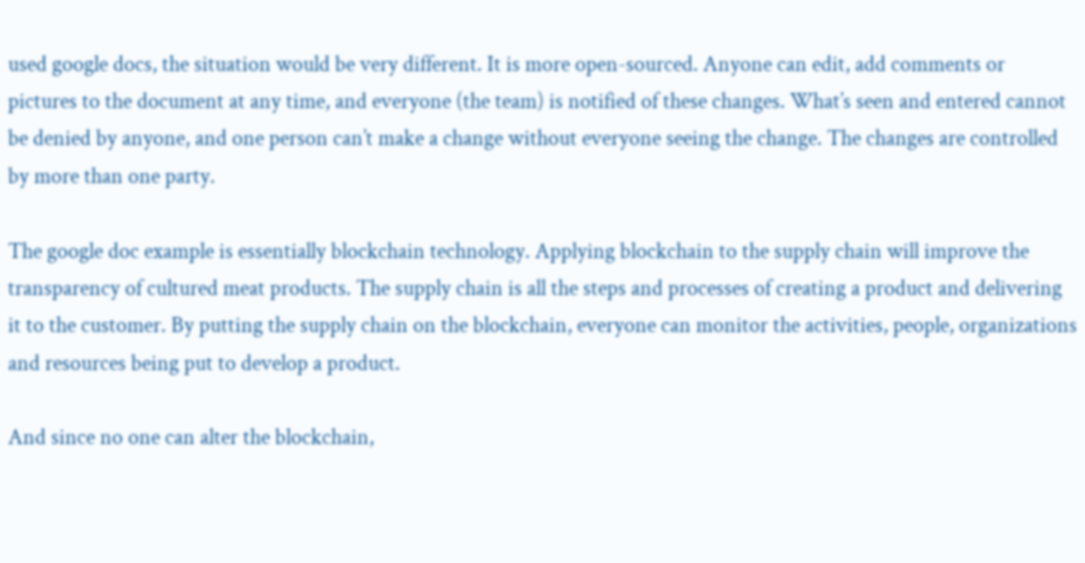used google docs, the situation would be very different. It is more open-sourced. Anyone can edit, add comments or pictures to the document at any time, and everyone (the team) is notified of these changes. What’s seen and entered cannot be denied by anyone, and one person can’t make a change without everyone seeing the change. The changes are controlled by more than one party.

The google doc example is essentially blockchain technology. Applying blockchain to the supply chain will improve the transparency of cultured meat products. The supply chain is all the steps and processes of creating a product and delivering it to the customer. By putting the supply chain on the blockchain, everyone can monitor the activities, people, organizations and resources being put to develop a product.

And since no one can alter the blockchain,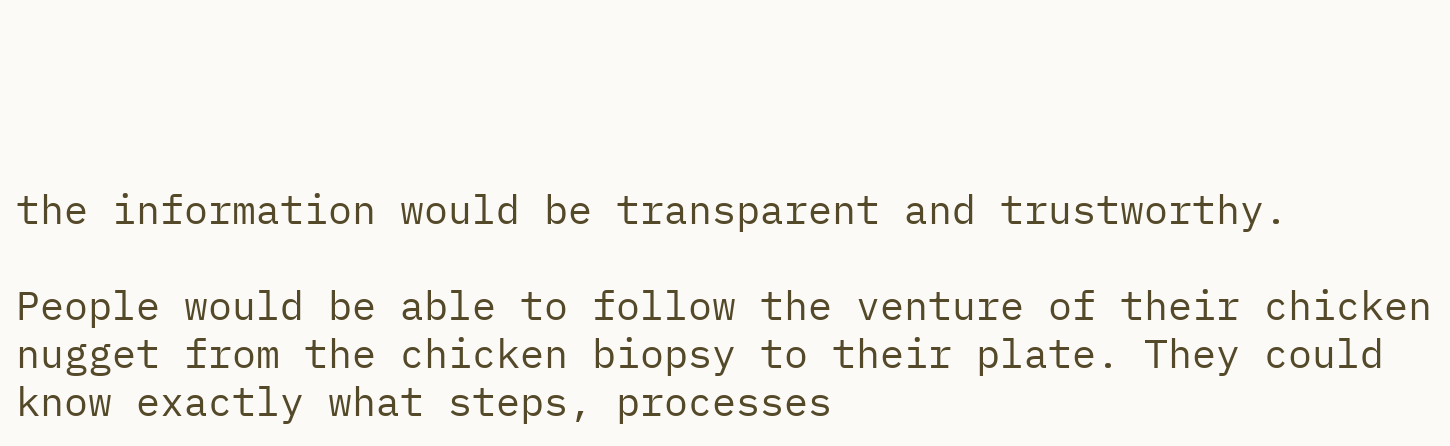the information would be transparent and trustworthy.

People would be able to follow the venture of their chicken nugget from the chicken biopsy to their plate. They could know exactly what steps, processes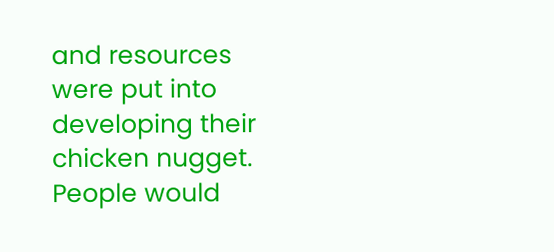and resources were put into developing their chicken nugget. People would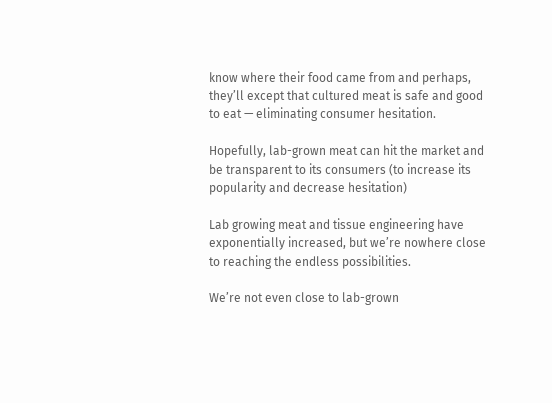know where their food came from and perhaps, they’ll except that cultured meat is safe and good to eat — eliminating consumer hesitation.

Hopefully, lab-grown meat can hit the market and be transparent to its consumers (to increase its popularity and decrease hesitation)

Lab growing meat and tissue engineering have exponentially increased, but we’re nowhere close to reaching the endless possibilities.

We’re not even close to lab-grown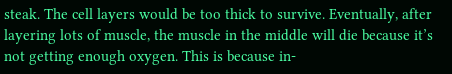steak. The cell layers would be too thick to survive. Eventually, after layering lots of muscle, the muscle in the middle will die because it’s not getting enough oxygen. This is because in-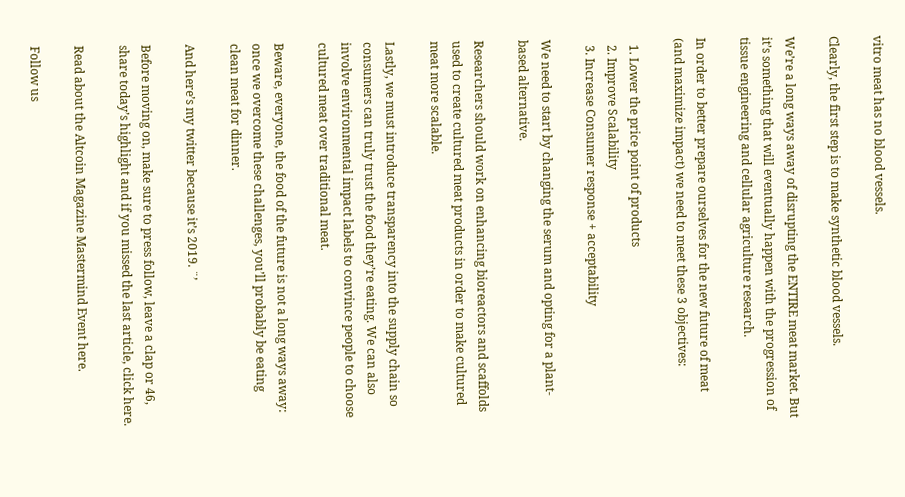vitro meat has no blood vessels.

Clearly, the first step is to make synthetic blood vessels.

We’re a long ways away of disrupting the ENTIRE meat market. But it’s something that will eventually happen with the progression of tissue engineering and cellular agriculture research.

In order to better prepare ourselves for the new future of meat (and maximize impact) we need to meet these 3 objectives:

  1. Lower the price point of products
  2. Improve Scalability
  3. Increase Consumer response + acceptability

We need to start by changing the serum and opting for a plant-based alternative.

Researchers should work on enhancing bioreactors and scaffolds used to create cultured meat products in order to make cultured meat more scalable.

Lastly, we must introduce transparency into the supply chain so consumers can truly trust the food they’re eating. We can also involve environmental impact labels to convince people to choose cultured meat over traditional meat.

Beware, everyone, the food of the future is not a long ways away: once we overcome these challenges, you’ll probably be eating clean meat for dinner.

And here’s my twitter because it’s 2019. ¨’

Before moving on, make sure to press follow, leave a clap or 46, share today’s highlight and if you missed the last article, click here.

Read about the Altcoin Magazine Mastermind Event here.

Follow us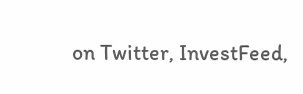on Twitter, InvestFeed,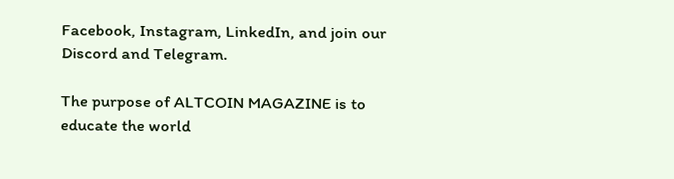Facebook, Instagram, LinkedIn, and join our Discord and Telegram.

The purpose of ALTCOIN MAGAZINE is to educate the world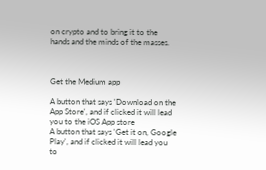on crypto and to bring it to the hands and the minds of the masses.



Get the Medium app

A button that says 'Download on the App Store', and if clicked it will lead you to the iOS App store
A button that says 'Get it on, Google Play', and if clicked it will lead you to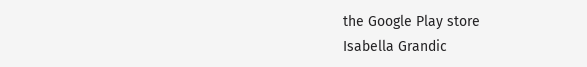the Google Play store
Isabella Grandic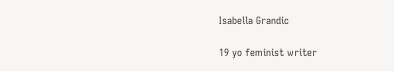Isabella Grandic

19 yo feminist writer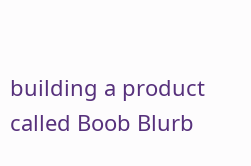building a product called Boob Blurb